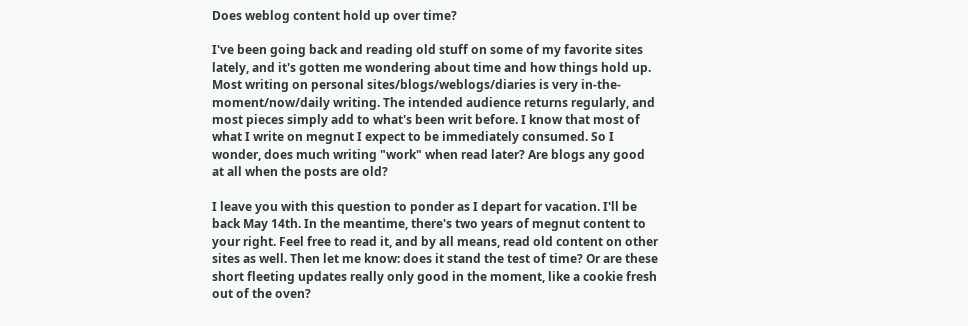Does weblog content hold up over time?

I've been going back and reading old stuff on some of my favorite sites lately, and it's gotten me wondering about time and how things hold up. Most writing on personal sites/blogs/weblogs/diaries is very in-the-moment/now/daily writing. The intended audience returns regularly, and most pieces simply add to what's been writ before. I know that most of what I write on megnut I expect to be immediately consumed. So I wonder, does much writing "work" when read later? Are blogs any good at all when the posts are old?

I leave you with this question to ponder as I depart for vacation. I'll be back May 14th. In the meantime, there's two years of megnut content to your right. Feel free to read it, and by all means, read old content on other sites as well. Then let me know: does it stand the test of time? Or are these short fleeting updates really only good in the moment, like a cookie fresh out of the oven?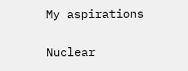My aspirations

Nuclear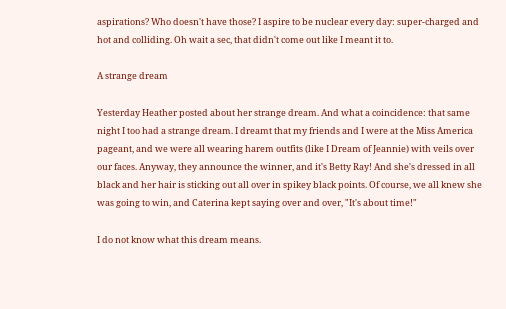aspirations? Who doesn't have those? I aspire to be nuclear every day: super-charged and hot and colliding. Oh wait a sec, that didn't come out like I meant it to.

A strange dream

Yesterday Heather posted about her strange dream. And what a coincidence: that same night I too had a strange dream. I dreamt that my friends and I were at the Miss America pageant, and we were all wearing harem outfits (like I Dream of Jeannie) with veils over our faces. Anyway, they announce the winner, and it's Betty Ray! And she's dressed in all black and her hair is sticking out all over in spikey black points. Of course, we all knew she was going to win, and Caterina kept saying over and over, "It's about time!"

I do not know what this dream means.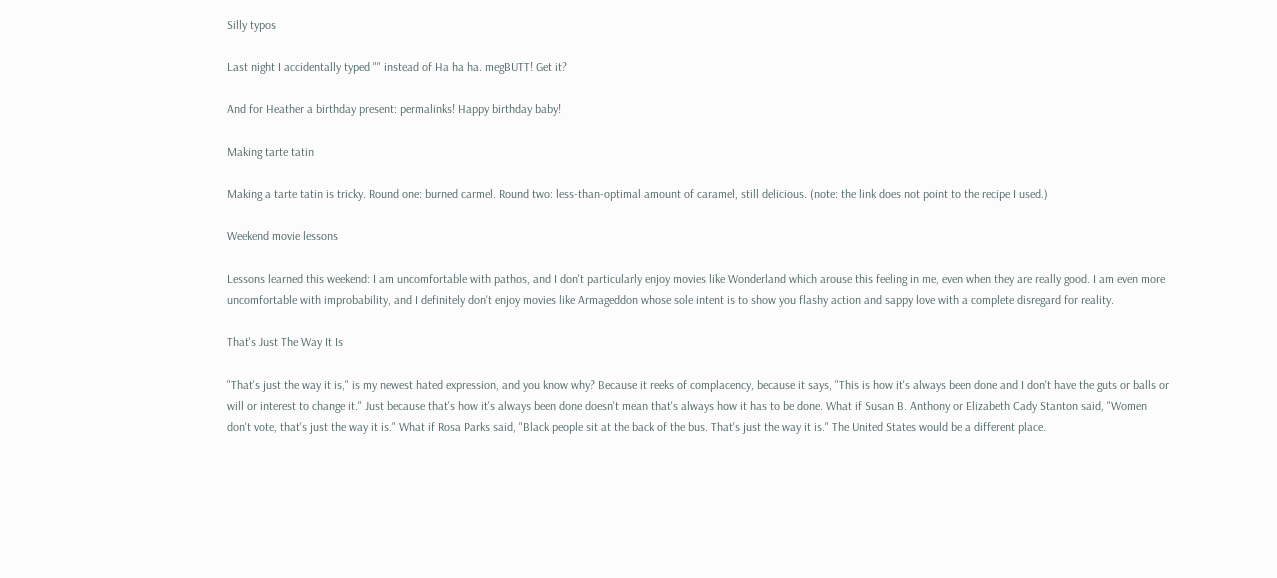Silly typos

Last night I accidentally typed "" instead of Ha ha ha. megBUTT! Get it?

And for Heather a birthday present: permalinks! Happy birthday baby!

Making tarte tatin

Making a tarte tatin is tricky. Round one: burned carmel. Round two: less-than-optimal amount of caramel, still delicious. (note: the link does not point to the recipe I used.)

Weekend movie lessons

Lessons learned this weekend: I am uncomfortable with pathos, and I don't particularly enjoy movies like Wonderland which arouse this feeling in me, even when they are really good. I am even more uncomfortable with improbability, and I definitely don't enjoy movies like Armageddon whose sole intent is to show you flashy action and sappy love with a complete disregard for reality.

That's Just The Way It Is

"That's just the way it is," is my newest hated expression, and you know why? Because it reeks of complacency, because it says, "This is how it's always been done and I don't have the guts or balls or will or interest to change it." Just because that's how it's always been done doesn't mean that's always how it has to be done. What if Susan B. Anthony or Elizabeth Cady Stanton said, "Women don't vote, that's just the way it is." What if Rosa Parks said, "Black people sit at the back of the bus. That's just the way it is." The United States would be a different place.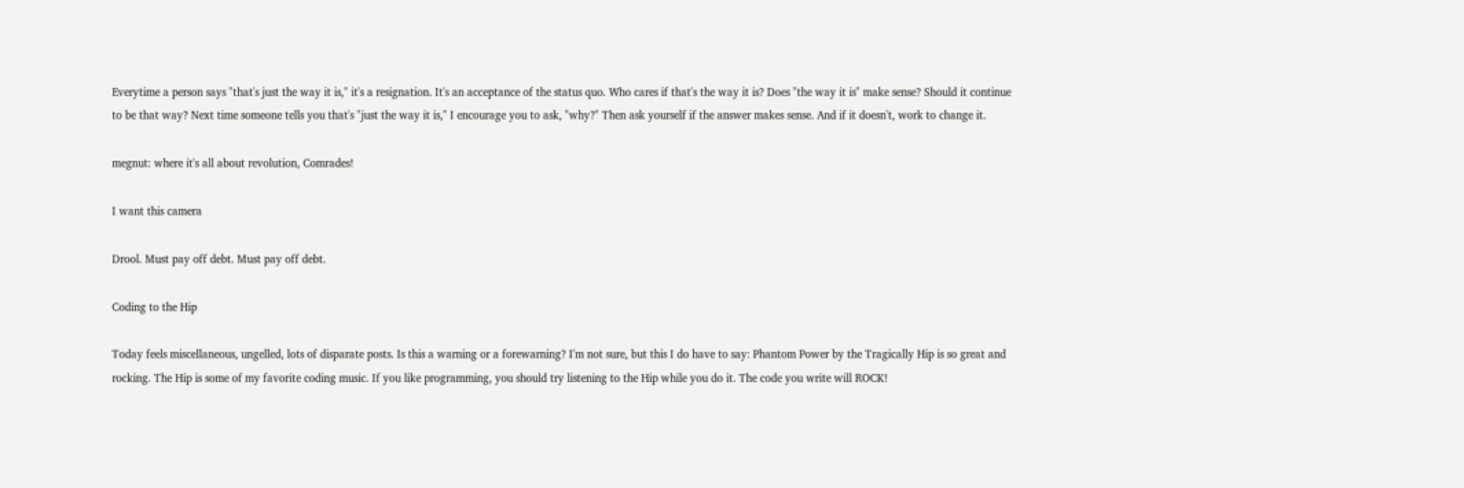Everytime a person says "that's just the way it is," it's a resignation. It's an acceptance of the status quo. Who cares if that's the way it is? Does "the way it is" make sense? Should it continue to be that way? Next time someone tells you that's "just the way it is," I encourage you to ask, "why?" Then ask yourself if the answer makes sense. And if it doesn't, work to change it.

megnut: where it's all about revolution, Comrades!

I want this camera

Drool. Must pay off debt. Must pay off debt.

Coding to the Hip

Today feels miscellaneous, ungelled, lots of disparate posts. Is this a warning or a forewarning? I'm not sure, but this I do have to say: Phantom Power by the Tragically Hip is so great and rocking. The Hip is some of my favorite coding music. If you like programming, you should try listening to the Hip while you do it. The code you write will ROCK!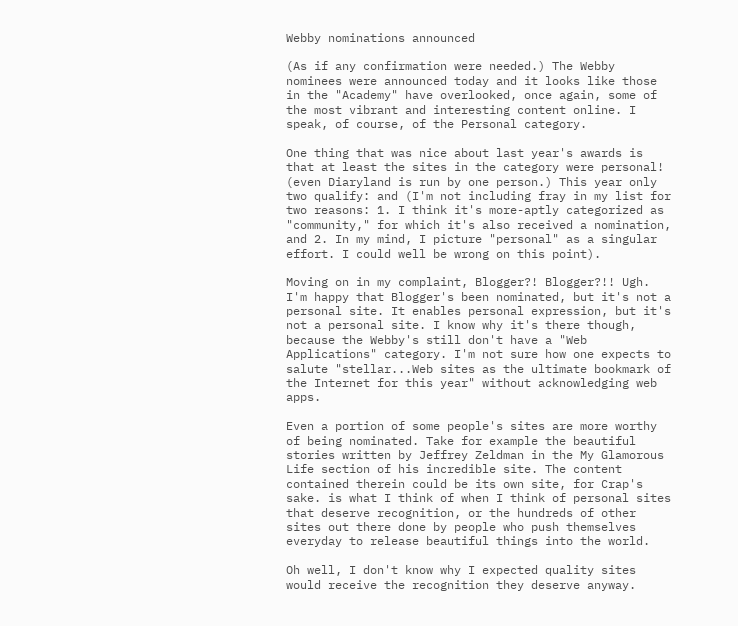Webby nominations announced

(As if any confirmation were needed.) The Webby nominees were announced today and it looks like those in the "Academy" have overlooked, once again, some of the most vibrant and interesting content online. I speak, of course, of the Personal category.

One thing that was nice about last year's awards is that at least the sites in the category were personal! (even Diaryland is run by one person.) This year only two qualify: and (I'm not including fray in my list for two reasons: 1. I think it's more-aptly categorized as "community," for which it's also received a nomination, and 2. In my mind, I picture "personal" as a singular effort. I could well be wrong on this point).

Moving on in my complaint, Blogger?! Blogger?!! Ugh. I'm happy that Blogger's been nominated, but it's not a personal site. It enables personal expression, but it's not a personal site. I know why it's there though, because the Webby's still don't have a "Web Applications" category. I'm not sure how one expects to salute "stellar...Web sites as the ultimate bookmark of the Internet for this year" without acknowledging web apps.

Even a portion of some people's sites are more worthy of being nominated. Take for example the beautiful stories written by Jeffrey Zeldman in the My Glamorous Life section of his incredible site. The content contained therein could be its own site, for Crap's sake. is what I think of when I think of personal sites that deserve recognition, or the hundreds of other sites out there done by people who push themselves everyday to release beautiful things into the world.

Oh well, I don't know why I expected quality sites would receive the recognition they deserve anyway.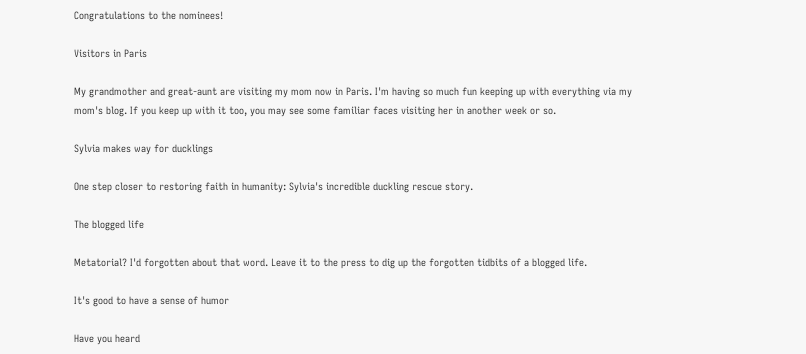Congratulations to the nominees!

Visitors in Paris

My grandmother and great-aunt are visiting my mom now in Paris. I'm having so much fun keeping up with everything via my mom's blog. If you keep up with it too, you may see some familiar faces visiting her in another week or so.

Sylvia makes way for ducklings

One step closer to restoring faith in humanity: Sylvia's incredible duckling rescue story.

The blogged life

Metatorial? I'd forgotten about that word. Leave it to the press to dig up the forgotten tidbits of a blogged life.

It's good to have a sense of humor

Have you heard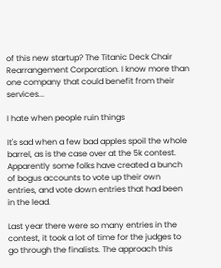of this new startup? The Titanic Deck Chair Rearrangement Corporation. I know more than one company that could benefit from their services...

I hate when people ruin things

It's sad when a few bad apples spoil the whole barrel, as is the case over at the 5k contest. Apparently some folks have created a bunch of bogus accounts to vote up their own entries, and vote down entries that had been in the lead.

Last year there were so many entries in the contest, it took a lot of time for the judges to go through the finalists. The approach this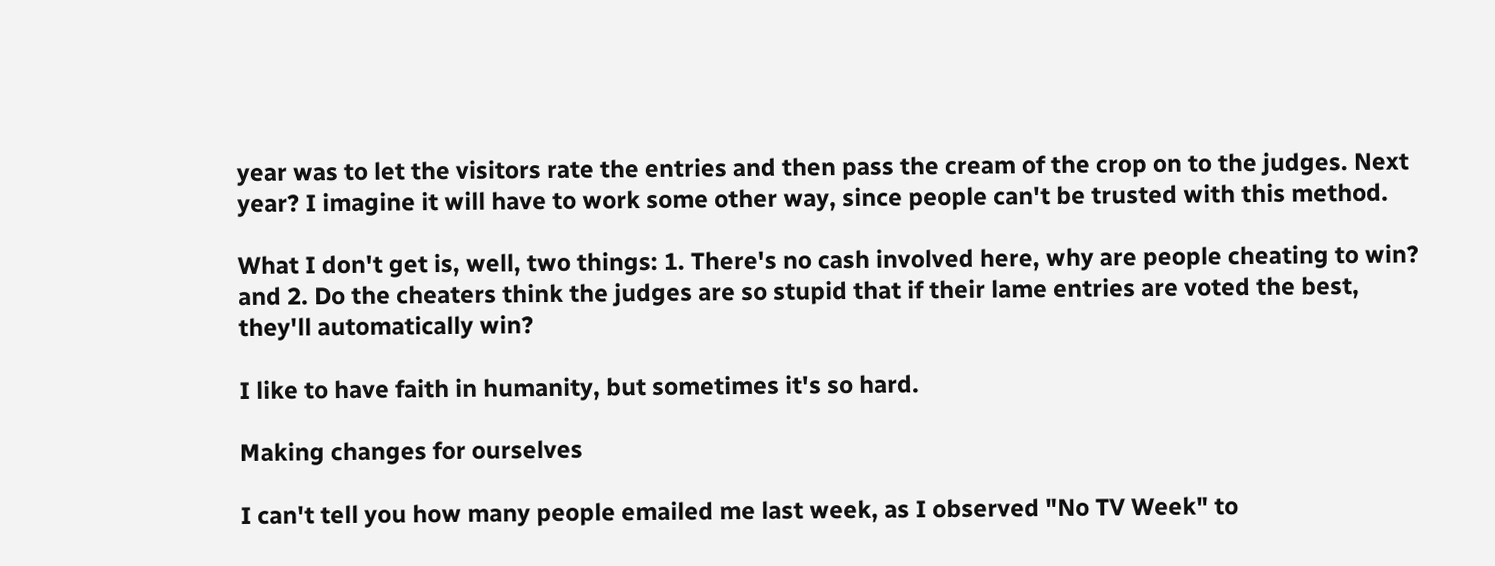year was to let the visitors rate the entries and then pass the cream of the crop on to the judges. Next year? I imagine it will have to work some other way, since people can't be trusted with this method.

What I don't get is, well, two things: 1. There's no cash involved here, why are people cheating to win? and 2. Do the cheaters think the judges are so stupid that if their lame entries are voted the best, they'll automatically win?

I like to have faith in humanity, but sometimes it's so hard.

Making changes for ourselves

I can't tell you how many people emailed me last week, as I observed "No TV Week" to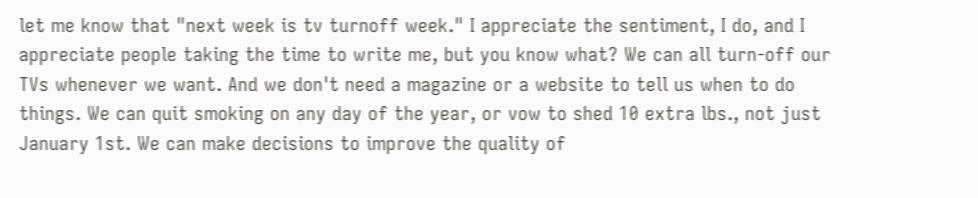let me know that "next week is tv turnoff week." I appreciate the sentiment, I do, and I appreciate people taking the time to write me, but you know what? We can all turn-off our TVs whenever we want. And we don't need a magazine or a website to tell us when to do things. We can quit smoking on any day of the year, or vow to shed 10 extra lbs., not just January 1st. We can make decisions to improve the quality of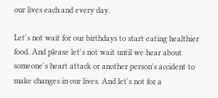our lives each and every day.

Let's not wait for our birthdays to start eating healthier food. And please let's not wait until we hear about someone's heart attack or another person's accident to make changes in our lives. And let's not for a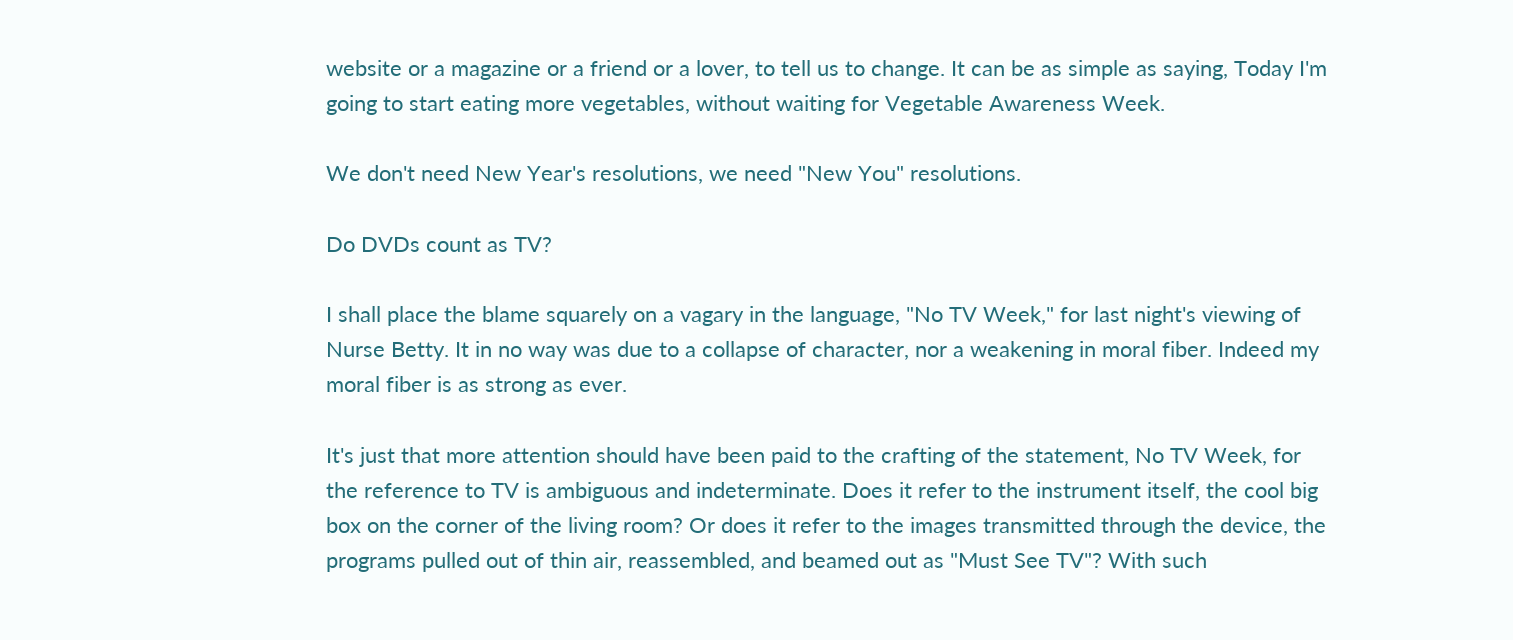website or a magazine or a friend or a lover, to tell us to change. It can be as simple as saying, Today I'm going to start eating more vegetables, without waiting for Vegetable Awareness Week.

We don't need New Year's resolutions, we need "New You" resolutions.

Do DVDs count as TV?

I shall place the blame squarely on a vagary in the language, "No TV Week," for last night's viewing of Nurse Betty. It in no way was due to a collapse of character, nor a weakening in moral fiber. Indeed my moral fiber is as strong as ever.

It's just that more attention should have been paid to the crafting of the statement, No TV Week, for the reference to TV is ambiguous and indeterminate. Does it refer to the instrument itself, the cool big box on the corner of the living room? Or does it refer to the images transmitted through the device, the programs pulled out of thin air, reassembled, and beamed out as "Must See TV"? With such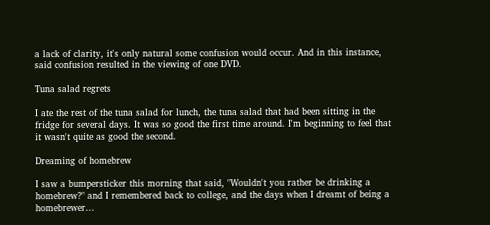a lack of clarity, it's only natural some confusion would occur. And in this instance, said confusion resulted in the viewing of one DVD.

Tuna salad regrets

I ate the rest of the tuna salad for lunch, the tuna salad that had been sitting in the fridge for several days. It was so good the first time around. I'm beginning to feel that it wasn't quite as good the second.

Dreaming of homebrew

I saw a bumpersticker this morning that said, "Wouldn't you rather be drinking a homebrew?" and I remembered back to college, and the days when I dreamt of being a homebrewer...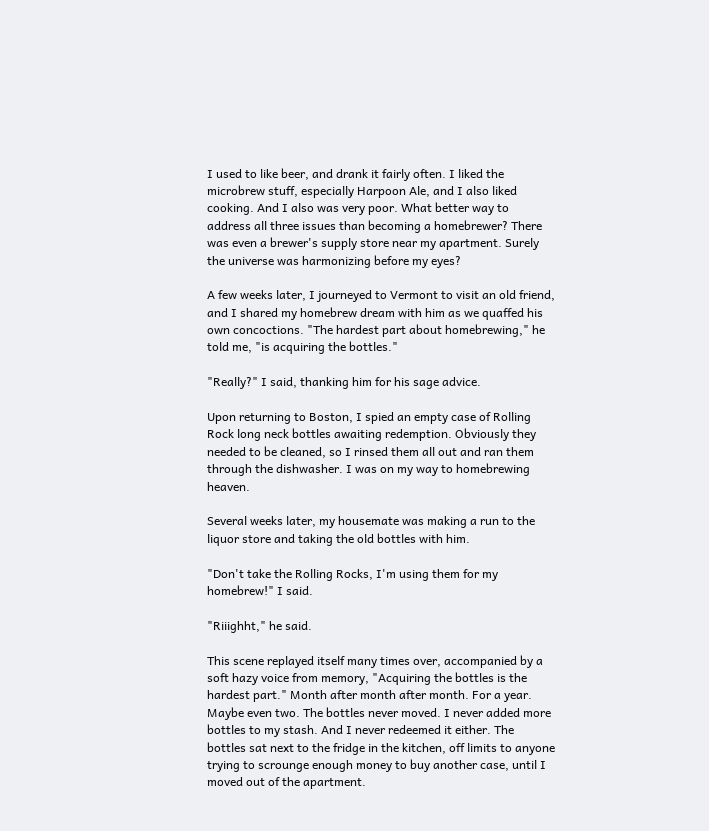I used to like beer, and drank it fairly often. I liked the microbrew stuff, especially Harpoon Ale, and I also liked cooking. And I also was very poor. What better way to address all three issues than becoming a homebrewer? There was even a brewer's supply store near my apartment. Surely the universe was harmonizing before my eyes?

A few weeks later, I journeyed to Vermont to visit an old friend, and I shared my homebrew dream with him as we quaffed his own concoctions. "The hardest part about homebrewing," he told me, "is acquiring the bottles."

"Really?" I said, thanking him for his sage advice.

Upon returning to Boston, I spied an empty case of Rolling Rock long neck bottles awaiting redemption. Obviously they needed to be cleaned, so I rinsed them all out and ran them through the dishwasher. I was on my way to homebrewing heaven.

Several weeks later, my housemate was making a run to the liquor store and taking the old bottles with him.

"Don't take the Rolling Rocks, I'm using them for my homebrew!" I said.

"Riiighht," he said.

This scene replayed itself many times over, accompanied by a soft hazy voice from memory, "Acquiring the bottles is the hardest part." Month after month after month. For a year. Maybe even two. The bottles never moved. I never added more bottles to my stash. And I never redeemed it either. The bottles sat next to the fridge in the kitchen, off limits to anyone trying to scrounge enough money to buy another case, until I moved out of the apartment.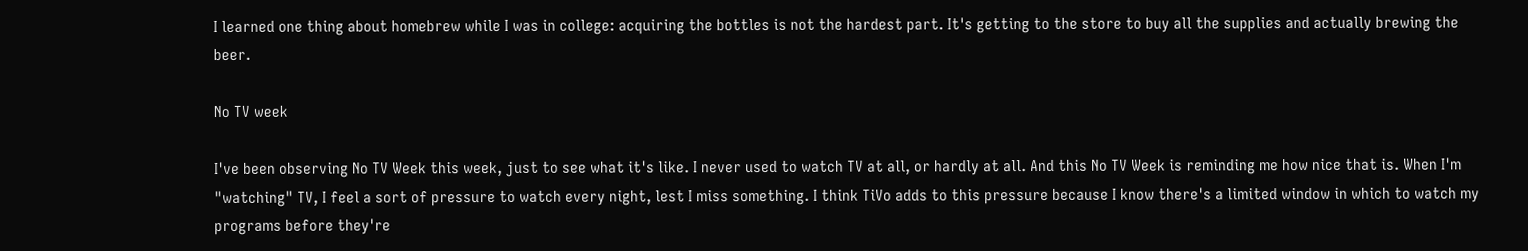I learned one thing about homebrew while I was in college: acquiring the bottles is not the hardest part. It's getting to the store to buy all the supplies and actually brewing the beer.

No TV week

I've been observing No TV Week this week, just to see what it's like. I never used to watch TV at all, or hardly at all. And this No TV Week is reminding me how nice that is. When I'm "watching" TV, I feel a sort of pressure to watch every night, lest I miss something. I think TiVo adds to this pressure because I know there's a limited window in which to watch my programs before they're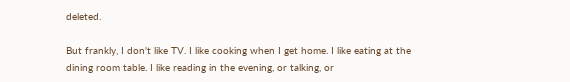deleted.

But frankly, I don't like TV. I like cooking when I get home. I like eating at the dining room table. I like reading in the evening, or talking, or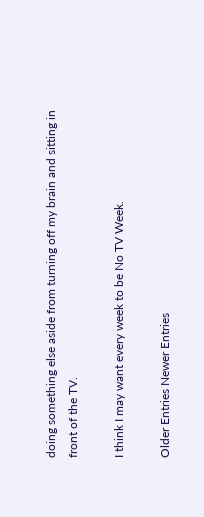doing something else aside from turning off my brain and sitting in front of the TV.

I think I may want every week to be No TV Week.

Older Entries Newer Entries